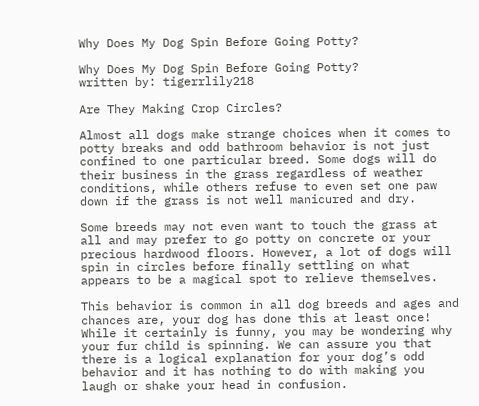Why Does My Dog Spin Before Going Potty?

Why Does My Dog Spin Before Going Potty?
written by: tigerrlily218

Are They Making Crop Circles?

Almost all dogs make strange choices when it comes to potty breaks and odd bathroom behavior is not just confined to one particular breed. Some dogs will do their business in the grass regardless of weather conditions, while others refuse to even set one paw down if the grass is not well manicured and dry.

Some breeds may not even want to touch the grass at all and may prefer to go potty on concrete or your precious hardwood floors. However, a lot of dogs will spin in circles before finally settling on what appears to be a magical spot to relieve themselves.

This behavior is common in all dog breeds and ages and chances are, your dog has done this at least once! While it certainly is funny, you may be wondering why your fur child is spinning. We can assure you that there is a logical explanation for your dog’s odd behavior and it has nothing to do with making you laugh or shake your head in confusion.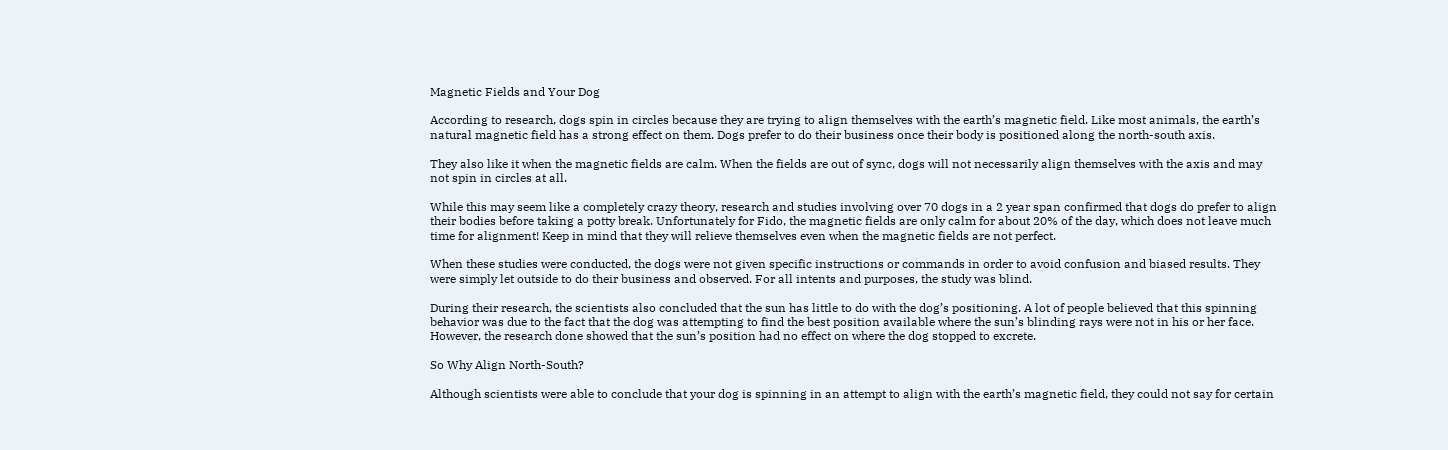Magnetic Fields and Your Dog

According to research, dogs spin in circles because they are trying to align themselves with the earth’s magnetic field. Like most animals, the earth’s natural magnetic field has a strong effect on them. Dogs prefer to do their business once their body is positioned along the north-south axis.

They also like it when the magnetic fields are calm. When the fields are out of sync, dogs will not necessarily align themselves with the axis and may not spin in circles at all.

While this may seem like a completely crazy theory, research and studies involving over 70 dogs in a 2 year span confirmed that dogs do prefer to align their bodies before taking a potty break. Unfortunately for Fido, the magnetic fields are only calm for about 20% of the day, which does not leave much time for alignment! Keep in mind that they will relieve themselves even when the magnetic fields are not perfect.

When these studies were conducted, the dogs were not given specific instructions or commands in order to avoid confusion and biased results. They were simply let outside to do their business and observed. For all intents and purposes, the study was blind.

During their research, the scientists also concluded that the sun has little to do with the dog’s positioning. A lot of people believed that this spinning behavior was due to the fact that the dog was attempting to find the best position available where the sun’s blinding rays were not in his or her face. However, the research done showed that the sun’s position had no effect on where the dog stopped to excrete.

So Why Align North-South?

Although scientists were able to conclude that your dog is spinning in an attempt to align with the earth’s magnetic field, they could not say for certain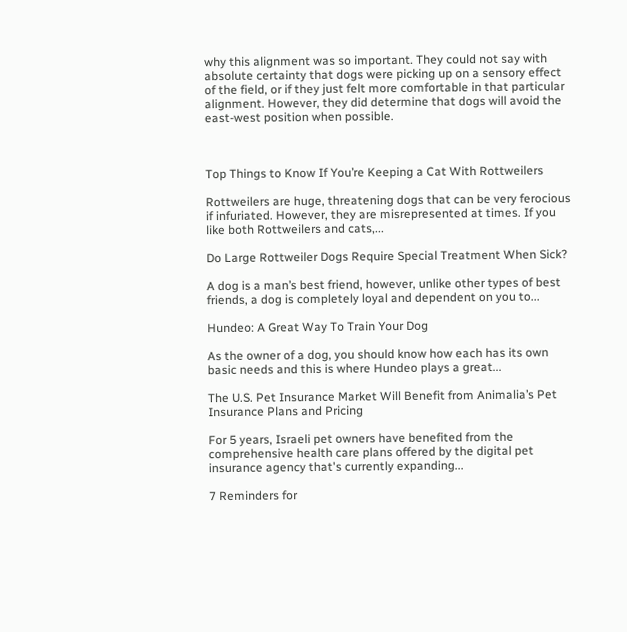why this alignment was so important. They could not say with absolute certainty that dogs were picking up on a sensory effect of the field, or if they just felt more comfortable in that particular alignment. However, they did determine that dogs will avoid the east-west position when possible.



Top Things to Know If You’re Keeping a Cat With Rottweilers

Rottweilers are huge, threatening dogs that can be very ferocious if infuriated. However, they are misrepresented at times. If you like both Rottweilers and cats,...

Do Large Rottweiler Dogs Require Special Treatment When Sick?

A dog is a man’s best friend, however, unlike other types of best friends, a dog is completely loyal and dependent on you to...

Hundeo: A Great Way To Train Your Dog

As the owner of a dog, you should know how each has its own basic needs and this is where Hundeo plays a great...

The U.S. Pet Insurance Market Will Benefit from Animalia’s Pet Insurance Plans and Pricing

For 5 years, Israeli pet owners have benefited from the comprehensive health care plans offered by the digital pet insurance agency that's currently expanding...

7 Reminders for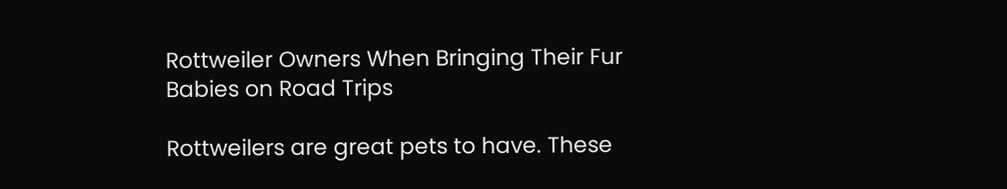Rottweiler Owners When Bringing Their Fur Babies on Road Trips

Rottweilers are great pets to have. These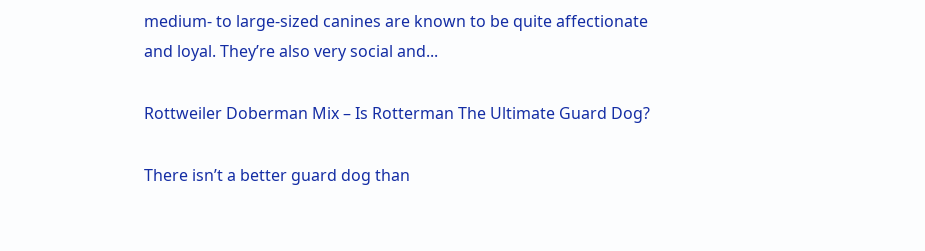medium- to large-sized canines are known to be quite affectionate and loyal. They’re also very social and...

Rottweiler Doberman Mix – Is Rotterman The Ultimate Guard Dog?

There isn’t a better guard dog than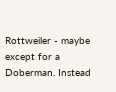Rottweiler - maybe except for a Doberman. Instead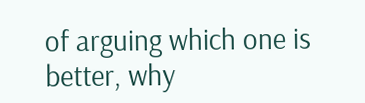of arguing which one is better, why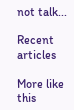not talk...

Recent articles

More like this